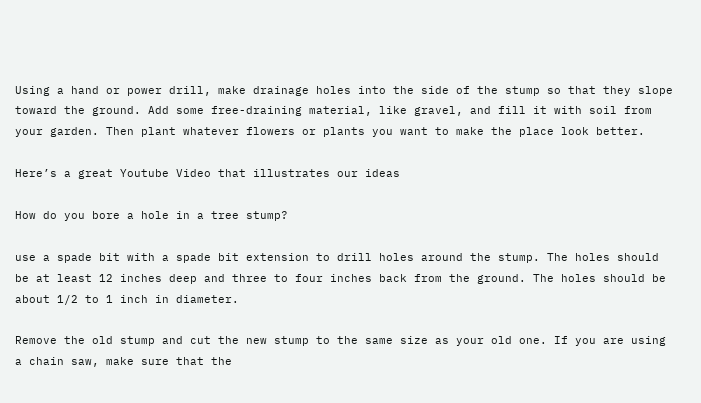Using a hand or power drill, make drainage holes into the side of the stump so that they slope toward the ground. Add some free-draining material, like gravel, and fill it with soil from your garden. Then plant whatever flowers or plants you want to make the place look better.

Here’s a great Youtube Video that illustrates our ideas

How do you bore a hole in a tree stump?

use a spade bit with a spade bit extension to drill holes around the stump. The holes should be at least 12 inches deep and three to four inches back from the ground. The holes should be about 1/2 to 1 inch in diameter.

Remove the old stump and cut the new stump to the same size as your old one. If you are using a chain saw, make sure that the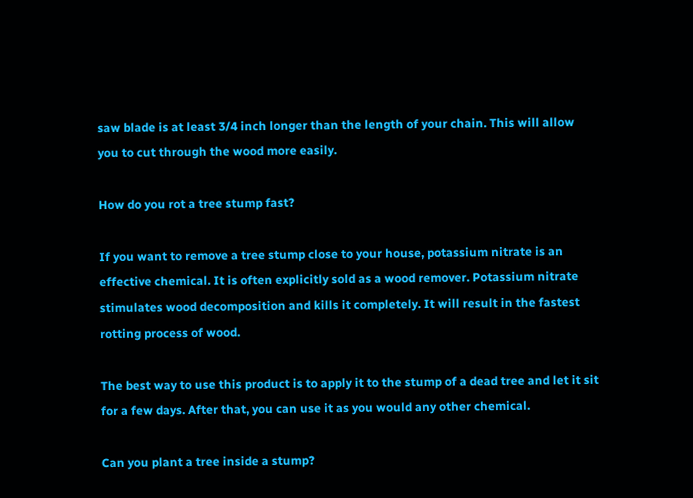saw blade is at least 3/4 inch longer than the length of your chain. This will allow you to cut through the wood more easily.

How do you rot a tree stump fast?

If you want to remove a tree stump close to your house, potassium nitrate is an effective chemical. It is often explicitly sold as a wood remover. Potassium nitrate stimulates wood decomposition and kills it completely. It will result in the fastest rotting process of wood.

The best way to use this product is to apply it to the stump of a dead tree and let it sit for a few days. After that, you can use it as you would any other chemical.

Can you plant a tree inside a stump?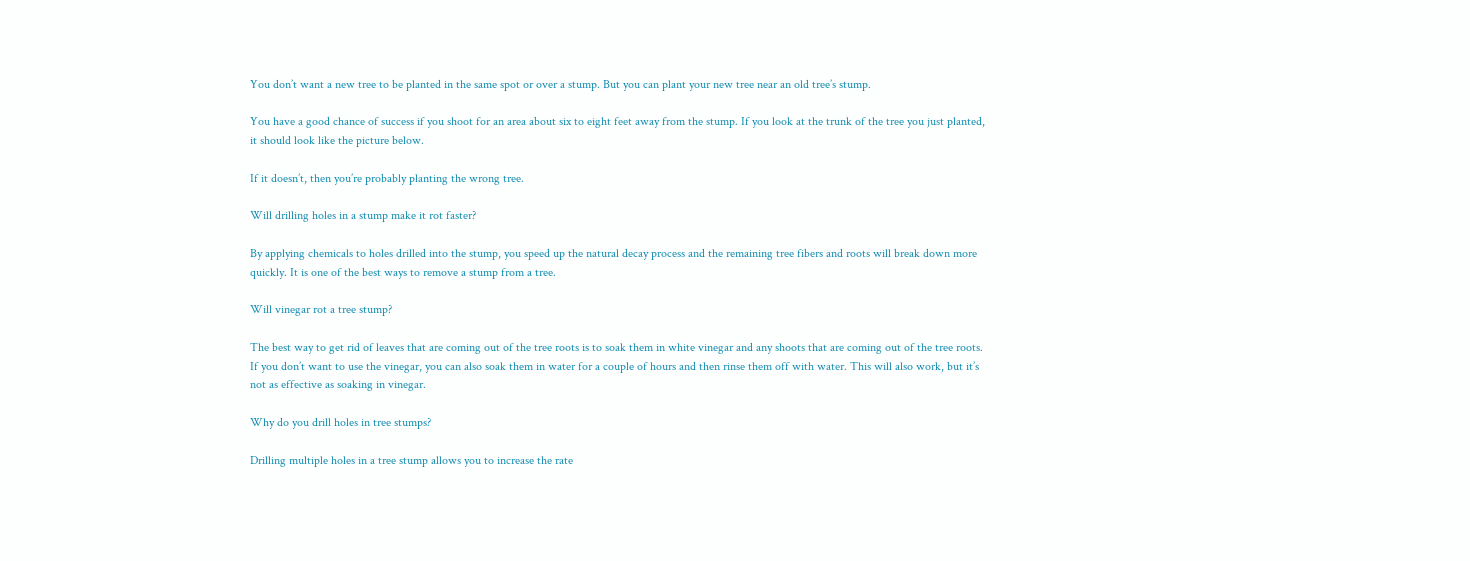You don’t want a new tree to be planted in the same spot or over a stump. But you can plant your new tree near an old tree’s stump.

You have a good chance of success if you shoot for an area about six to eight feet away from the stump. If you look at the trunk of the tree you just planted, it should look like the picture below.

If it doesn’t, then you’re probably planting the wrong tree.

Will drilling holes in a stump make it rot faster?

By applying chemicals to holes drilled into the stump, you speed up the natural decay process and the remaining tree fibers and roots will break down more quickly. It is one of the best ways to remove a stump from a tree.

Will vinegar rot a tree stump?

The best way to get rid of leaves that are coming out of the tree roots is to soak them in white vinegar and any shoots that are coming out of the tree roots. If you don’t want to use the vinegar, you can also soak them in water for a couple of hours and then rinse them off with water. This will also work, but it’s not as effective as soaking in vinegar.

Why do you drill holes in tree stumps?

Drilling multiple holes in a tree stump allows you to increase the rate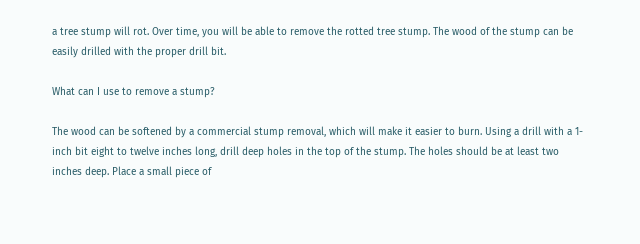a tree stump will rot. Over time, you will be able to remove the rotted tree stump. The wood of the stump can be easily drilled with the proper drill bit.

What can I use to remove a stump?

The wood can be softened by a commercial stump removal, which will make it easier to burn. Using a drill with a 1-inch bit eight to twelve inches long, drill deep holes in the top of the stump. The holes should be at least two inches deep. Place a small piece of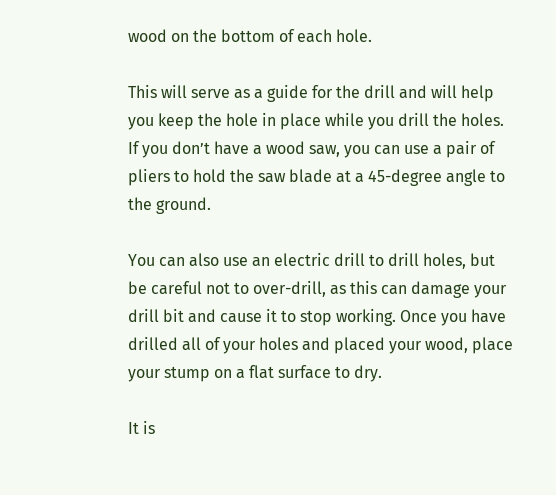wood on the bottom of each hole.

This will serve as a guide for the drill and will help you keep the hole in place while you drill the holes. If you don’t have a wood saw, you can use a pair of pliers to hold the saw blade at a 45-degree angle to the ground.

You can also use an electric drill to drill holes, but be careful not to over-drill, as this can damage your drill bit and cause it to stop working. Once you have drilled all of your holes and placed your wood, place your stump on a flat surface to dry.

It is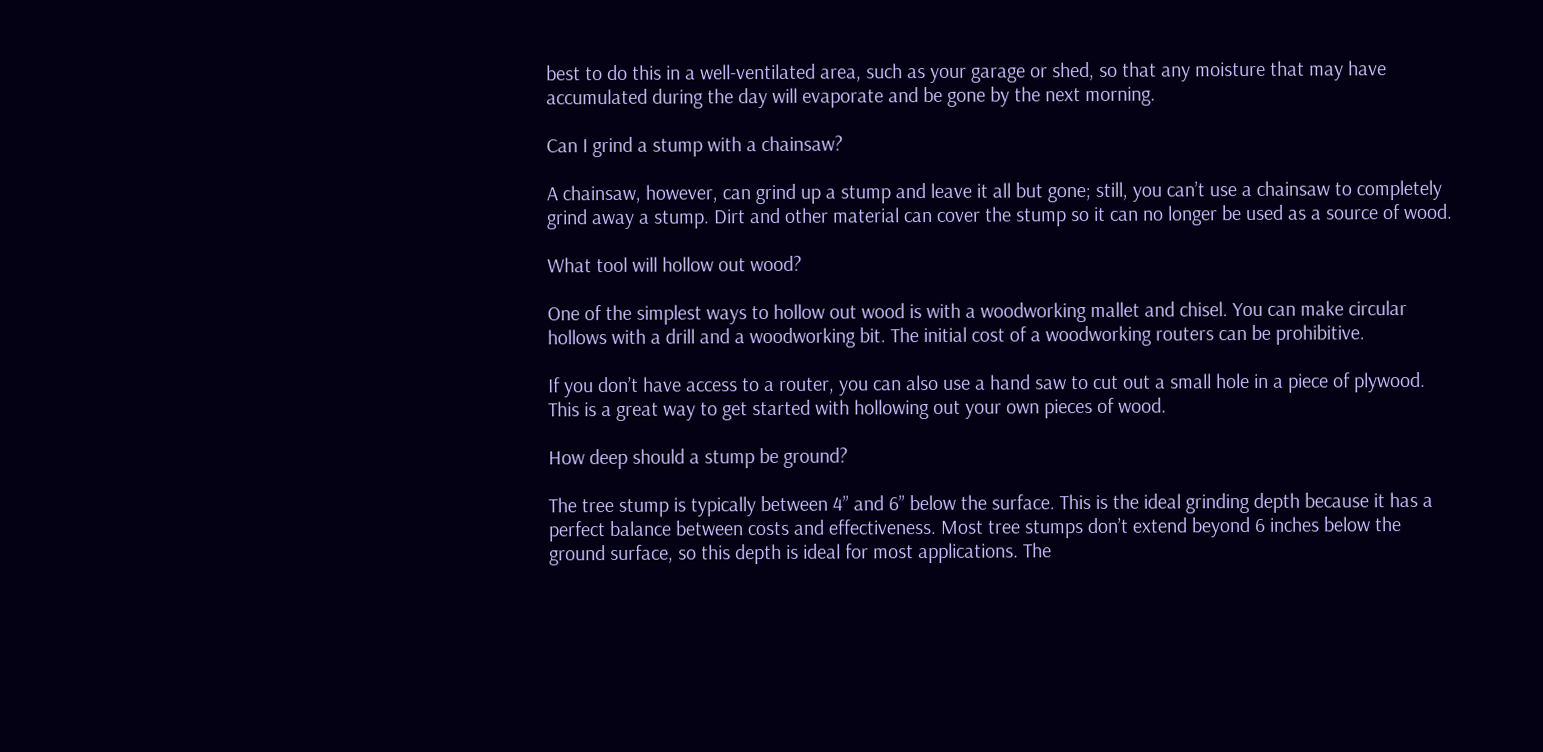best to do this in a well-ventilated area, such as your garage or shed, so that any moisture that may have accumulated during the day will evaporate and be gone by the next morning.

Can I grind a stump with a chainsaw?

A chainsaw, however, can grind up a stump and leave it all but gone; still, you can’t use a chainsaw to completely grind away a stump. Dirt and other material can cover the stump so it can no longer be used as a source of wood.

What tool will hollow out wood?

One of the simplest ways to hollow out wood is with a woodworking mallet and chisel. You can make circular hollows with a drill and a woodworking bit. The initial cost of a woodworking routers can be prohibitive.

If you don’t have access to a router, you can also use a hand saw to cut out a small hole in a piece of plywood. This is a great way to get started with hollowing out your own pieces of wood.

How deep should a stump be ground?

The tree stump is typically between 4” and 6” below the surface. This is the ideal grinding depth because it has a perfect balance between costs and effectiveness. Most tree stumps don’t extend beyond 6 inches below the ground surface, so this depth is ideal for most applications. The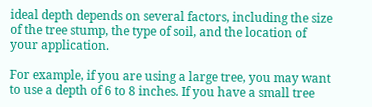ideal depth depends on several factors, including the size of the tree stump, the type of soil, and the location of your application.

For example, if you are using a large tree, you may want to use a depth of 6 to 8 inches. If you have a small tree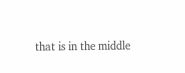that is in the middle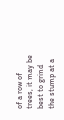of a row of trees, it may be best to grind the stump at a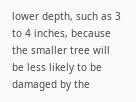lower depth, such as 3 to 4 inches, because the smaller tree will be less likely to be damaged by the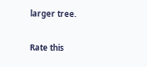larger tree.

Rate this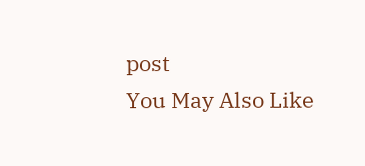post
You May Also Like